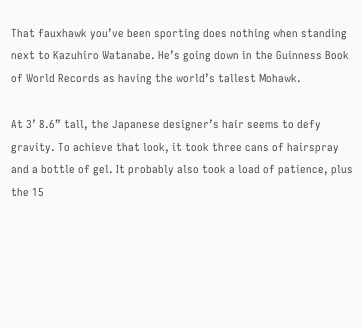That fauxhawk you’ve been sporting does nothing when standing next to Kazuhiro Watanabe. He’s going down in the Guinness Book of World Records as having the world’s tallest Mohawk.

At 3’ 8.6” tall, the Japanese designer’s hair seems to defy gravity. To achieve that look, it took three cans of hairspray and a bottle of gel. It probably also took a load of patience, plus the 15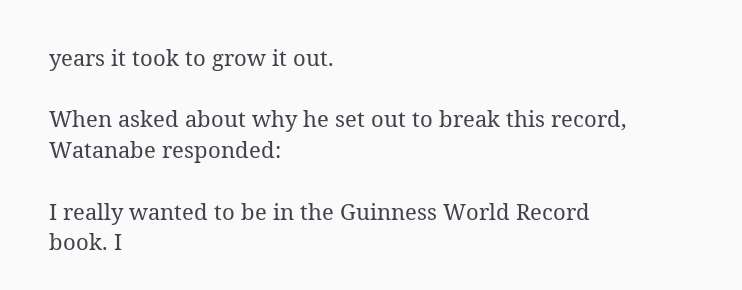years it took to grow it out.

When asked about why he set out to break this record, Watanabe responded:

I really wanted to be in the Guinness World Record book. I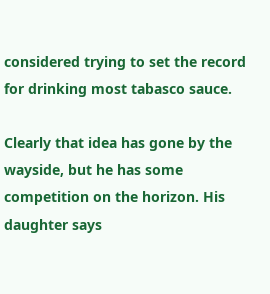considered trying to set the record for drinking most tabasco sauce.

Clearly that idea has gone by the wayside, but he has some competition on the horizon. His daughter says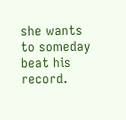she wants to someday beat his record.